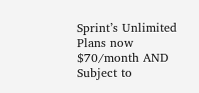Sprint’s Unlimited Plans now $70/month AND Subject to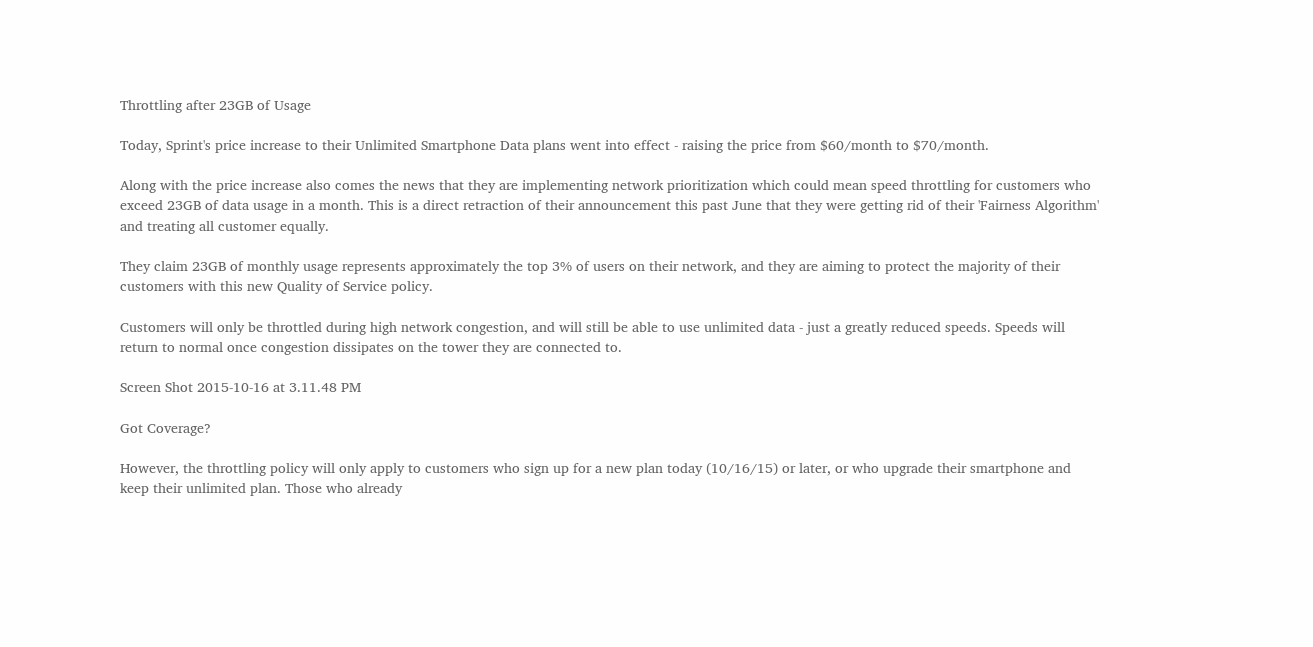Throttling after 23GB of Usage

Today, Sprint's price increase to their Unlimited Smartphone Data plans went into effect - raising the price from $60/month to $70/month.

Along with the price increase also comes the news that they are implementing network prioritization which could mean speed throttling for customers who exceed 23GB of data usage in a month. This is a direct retraction of their announcement this past June that they were getting rid of their 'Fairness Algorithm' and treating all customer equally.

They claim 23GB of monthly usage represents approximately the top 3% of users on their network, and they are aiming to protect the majority of their customers with this new Quality of Service policy.

Customers will only be throttled during high network congestion, and will still be able to use unlimited data - just a greatly reduced speeds. Speeds will return to normal once congestion dissipates on the tower they are connected to.

Screen Shot 2015-10-16 at 3.11.48 PM

Got Coverage?

However, the throttling policy will only apply to customers who sign up for a new plan today (10/16/15) or later, or who upgrade their smartphone and keep their unlimited plan. Those who already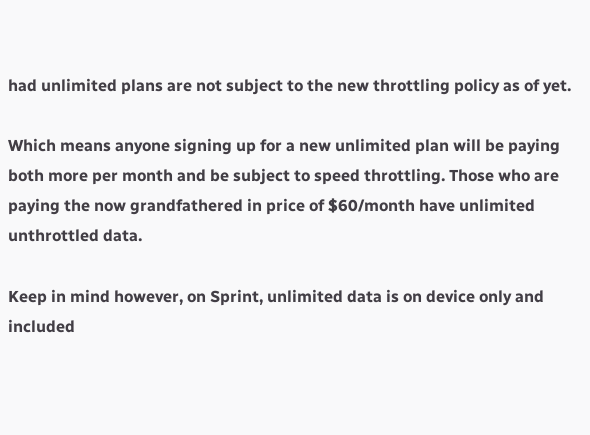had unlimited plans are not subject to the new throttling policy as of yet.

Which means anyone signing up for a new unlimited plan will be paying both more per month and be subject to speed throttling. Those who are paying the now grandfathered in price of $60/month have unlimited unthrottled data.

Keep in mind however, on Sprint, unlimited data is on device only and included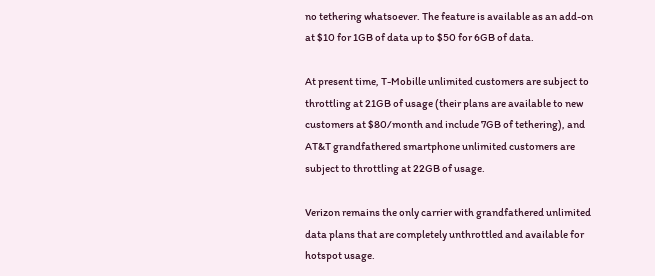no tethering whatsoever. The feature is available as an add-on at $10 for 1GB of data up to $50 for 6GB of data.

At present time, T-Mobille unlimited customers are subject to throttling at 21GB of usage (their plans are available to new customers at $80/month and include 7GB of tethering), and AT&T grandfathered smartphone unlimited customers are subject to throttling at 22GB of usage.

Verizon remains the only carrier with grandfathered unlimited data plans that are completely unthrottled and available for hotspot usage.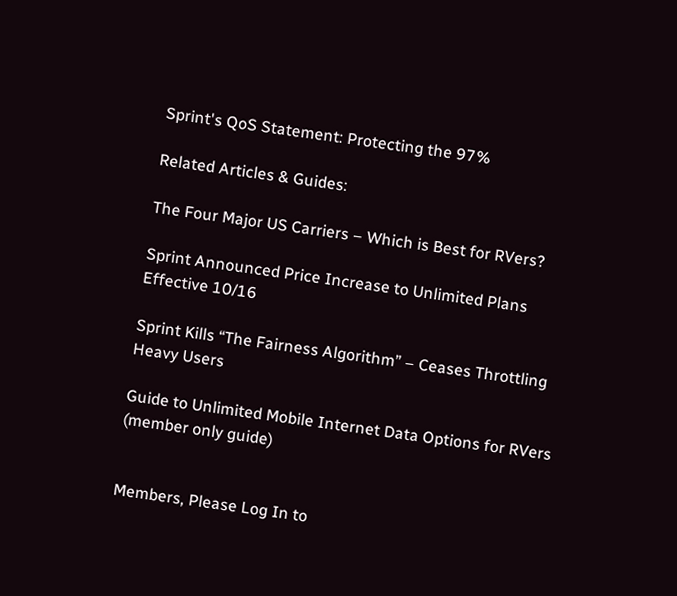Sprint's QoS Statement: Protecting the 97%

Related Articles & Guides:

The Four Major US Carriers – Which is Best for RVers?

Sprint Announced Price Increase to Unlimited Plans Effective 10/16

Sprint Kills “The Fairness Algorithm” – Ceases Throttling Heavy Users

Guide to Unlimited Mobile Internet Data Options for RVers (member only guide)


Members, Please Log In to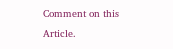Comment on this Article.